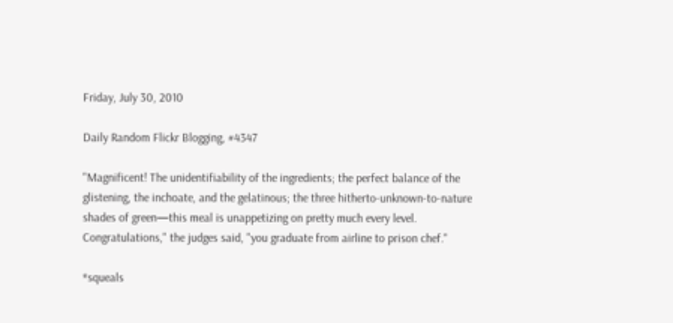Friday, July 30, 2010

Daily Random Flickr Blogging, #4347

"Magnificent! The unidentifiability of the ingredients; the perfect balance of the glistening, the inchoate, and the gelatinous; the three hitherto-unknown-to-nature shades of green—this meal is unappetizing on pretty much every level. Congratulations," the judges said, "you graduate from airline to prison chef."

*squeals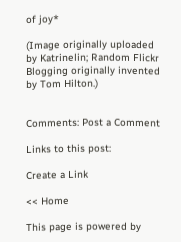of joy*

(Image originally uploaded by Katrinelin; Random Flickr Blogging originally invented by Tom Hilton.)


Comments: Post a Comment

Links to this post:

Create a Link

<< Home

This page is powered by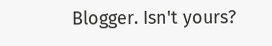Blogger. Isn't yours?